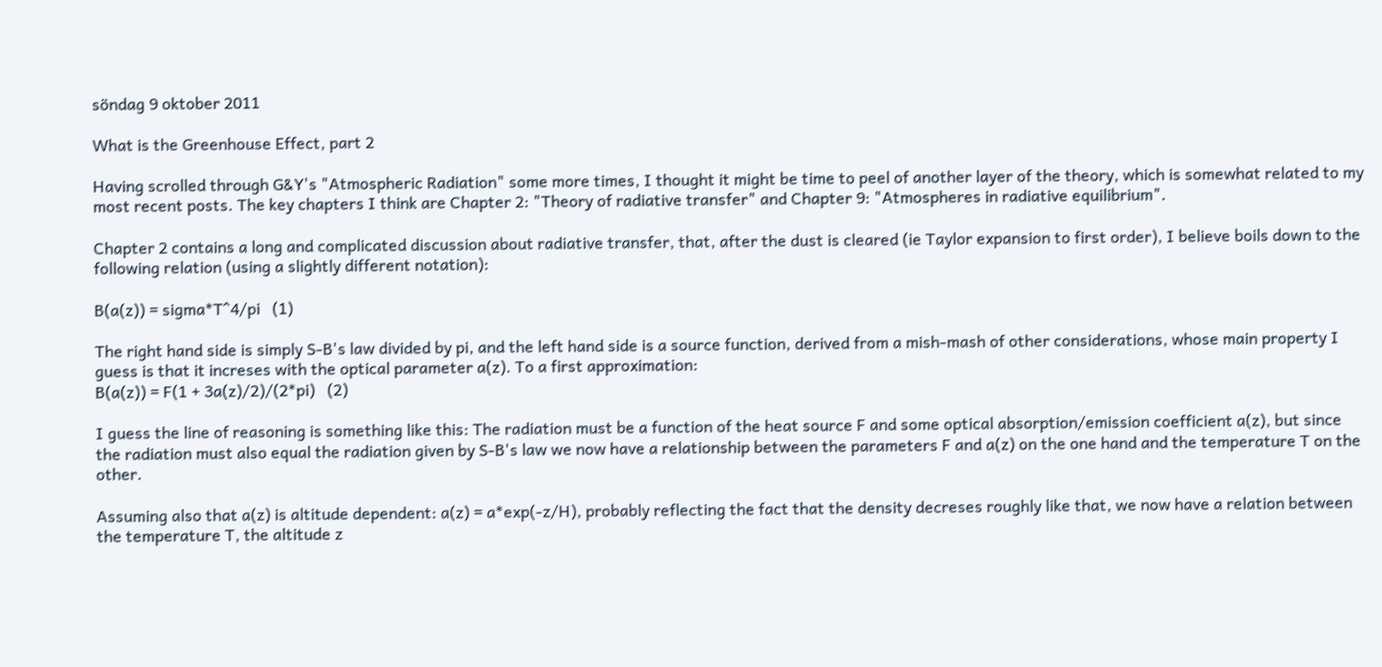söndag 9 oktober 2011

What is the Greenhouse Effect, part 2

Having scrolled through G&Y's "Atmospheric Radiation" some more times, I thought it might be time to peel of another layer of the theory, which is somewhat related to my most recent posts. The key chapters I think are Chapter 2: "Theory of radiative transfer" and Chapter 9: "Atmospheres in radiative equilibrium".

Chapter 2 contains a long and complicated discussion about radiative transfer, that, after the dust is cleared (ie Taylor expansion to first order), I believe boils down to the following relation (using a slightly different notation):

B(a(z)) = sigma*T^4/pi   (1)

The right hand side is simply S-B's law divided by pi, and the left hand side is a source function, derived from a mish-mash of other considerations, whose main property I guess is that it increses with the optical parameter a(z). To a first approximation:
B(a(z)) = F(1 + 3a(z)/2)/(2*pi)   (2)

I guess the line of reasoning is something like this: The radiation must be a function of the heat source F and some optical absorption/emission coefficient a(z), but since the radiation must also equal the radiation given by S-B's law we now have a relationship between the parameters F and a(z) on the one hand and the temperature T on the other.

Assuming also that a(z) is altitude dependent: a(z) = a*exp(-z/H), probably reflecting the fact that the density decreses roughly like that, we now have a relation between the temperature T, the altitude z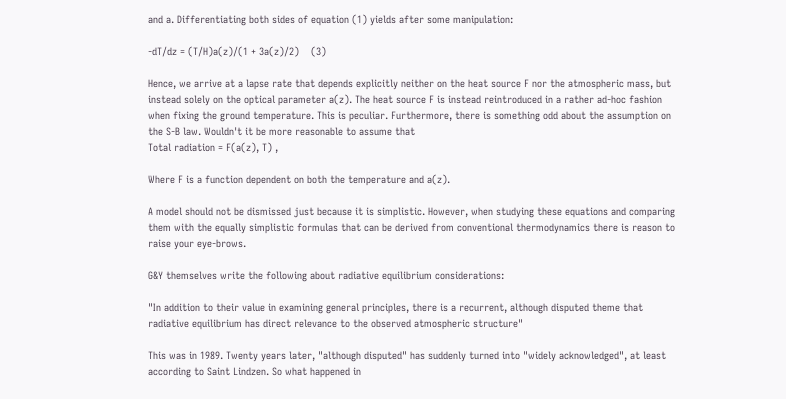and a. Differentiating both sides of equation (1) yields after some manipulation:

-dT/dz = (T/H)a(z)/(1 + 3a(z)/2)    (3)

Hence, we arrive at a lapse rate that depends explicitly neither on the heat source F nor the atmospheric mass, but instead solely on the optical parameter a(z). The heat source F is instead reintroduced in a rather ad-hoc fashion when fixing the ground temperature. This is peculiar. Furthermore, there is something odd about the assumption on the S-B law. Wouldn't it be more reasonable to assume that
Total radiation = F(a(z), T) ,

Where F is a function dependent on both the temperature and a(z).

A model should not be dismissed just because it is simplistic. However, when studying these equations and comparing them with the equally simplistic formulas that can be derived from conventional thermodynamics there is reason to raise your eye-brows.

G&Y themselves write the following about radiative equilibrium considerations:

"In addition to their value in examining general principles, there is a recurrent, although disputed theme that radiative equilibrium has direct relevance to the observed atmospheric structure"

This was in 1989. Twenty years later, "although disputed" has suddenly turned into "widely acknowledged", at least according to Saint Lindzen. So what happened in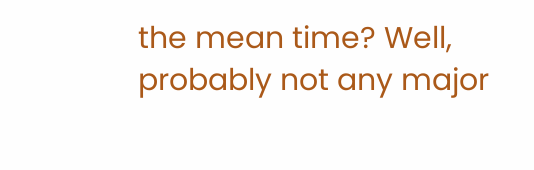the mean time? Well, probably not any major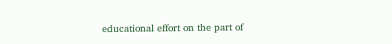educational effort on the part of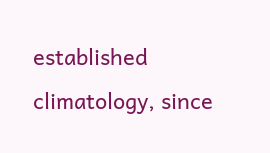established climatology, since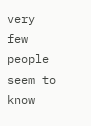very few people seem to know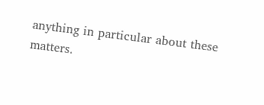anything in particular about these matters.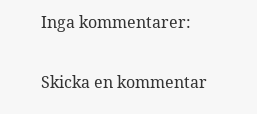Inga kommentarer:

Skicka en kommentar